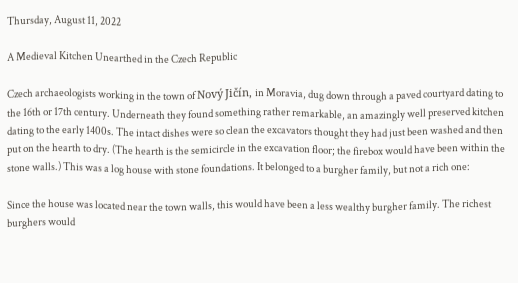Thursday, August 11, 2022

A Medieval Kitchen Unearthed in the Czech Republic

Czech archaeologists working in the town of Nový Jičín, in Moravia, dug down through a paved courtyard dating to the 16th or 17th century. Underneath they found something rather remarkable, an amazingly well preserved kitchen dating to the early 1400s. The intact dishes were so clean the excavators thought they had just been washed and then put on the hearth to dry. (The hearth is the semicircle in the excavation floor; the firebox would have been within the stone walls.) This was a log house with stone foundations. It belonged to a burgher family, but not a rich one:

Since the house was located near the town walls, this would have been a less wealthy burgher family. The richest burghers would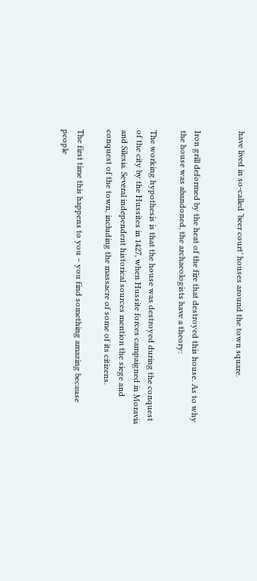have lived in so-called ‘beer court’ houses around the town square.


Iron grill deformed by the heat of the fire that destroyed this house. As to why the house was abandoned, the archaeologists have a theory:

The working hypothesis is that the house was destroyed during the conquest of the city by the Hussites in 1427, when Hussite forces campaigned in Moravia and Silesia. Several independent historical sources mention the siege and conquest of the town, including the massacre of some of its citizens.

The first time this happens to you – you find something amazing because people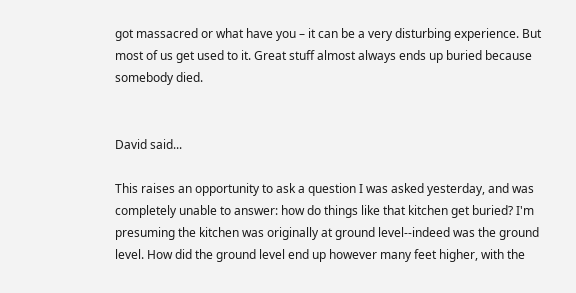got massacred or what have you – it can be a very disturbing experience. But most of us get used to it. Great stuff almost always ends up buried because somebody died.


David said...

This raises an opportunity to ask a question I was asked yesterday, and was completely unable to answer: how do things like that kitchen get buried? I'm presuming the kitchen was originally at ground level--indeed was the ground level. How did the ground level end up however many feet higher, with the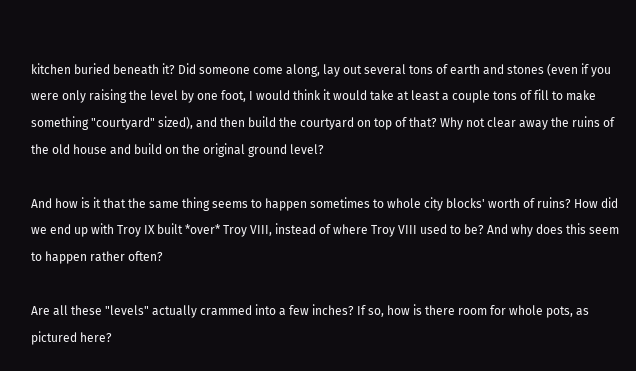kitchen buried beneath it? Did someone come along, lay out several tons of earth and stones (even if you were only raising the level by one foot, I would think it would take at least a couple tons of fill to make something "courtyard" sized), and then build the courtyard on top of that? Why not clear away the ruins of the old house and build on the original ground level?

And how is it that the same thing seems to happen sometimes to whole city blocks' worth of ruins? How did we end up with Troy IX built *over* Troy VIII, instead of where Troy VIII used to be? And why does this seem to happen rather often?

Are all these "levels" actually crammed into a few inches? If so, how is there room for whole pots, as pictured here?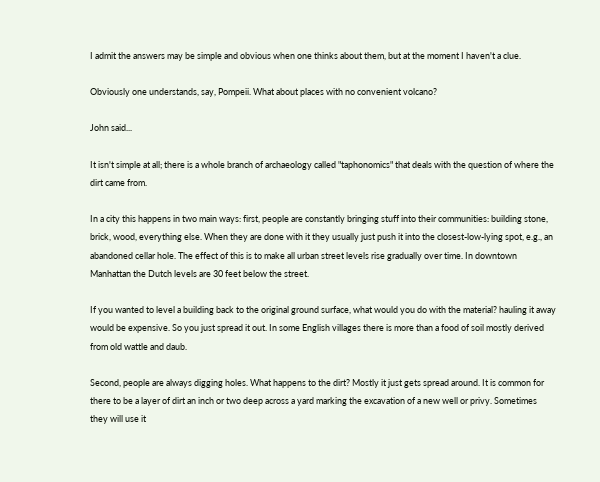I admit the answers may be simple and obvious when one thinks about them, but at the moment I haven't a clue.

Obviously one understands, say, Pompeii. What about places with no convenient volcano?

John said...

It isn't simple at all; there is a whole branch of archaeology called "taphonomics" that deals with the question of where the dirt came from.

In a city this happens in two main ways: first, people are constantly bringing stuff into their communities: building stone, brick, wood, everything else. When they are done with it they usually just push it into the closest-low-lying spot, e.g., an abandoned cellar hole. The effect of this is to make all urban street levels rise gradually over time. In downtown Manhattan the Dutch levels are 30 feet below the street.

If you wanted to level a building back to the original ground surface, what would you do with the material? hauling it away would be expensive. So you just spread it out. In some English villages there is more than a food of soil mostly derived from old wattle and daub.

Second, people are always digging holes. What happens to the dirt? Mostly it just gets spread around. It is common for there to be a layer of dirt an inch or two deep across a yard marking the excavation of a new well or privy. Sometimes they will use it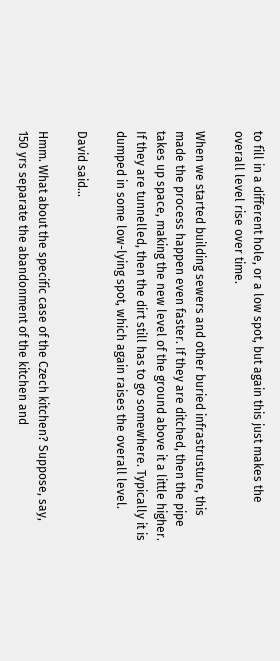to fill in a different hole, or a low spot, but again this just makes the overall level rise over time.

When we started building sewers and other buried infrastrusture, this made the process happen even faster. If they are ditched, then the pipe takes up space, making the new level of the ground above it a little higher. If they are tunnelled, then the dirt still has to go somewhere. Typically it is dumped in some low-lying spot, which again raises the overall level.

David said...

Hmm. What about the specific case of the Czech kitchen? Suppose, say, 150 yrs separate the abandonment of the kitchen and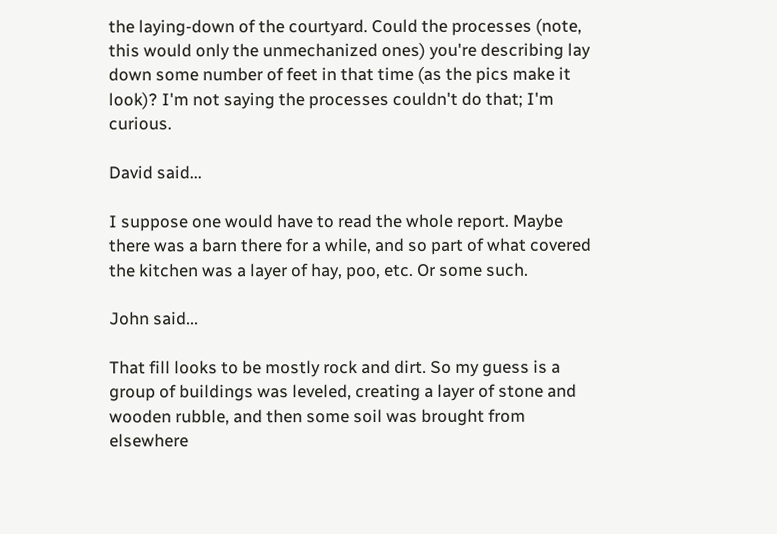the laying-down of the courtyard. Could the processes (note, this would only the unmechanized ones) you're describing lay down some number of feet in that time (as the pics make it look)? I'm not saying the processes couldn't do that; I'm curious.

David said...

I suppose one would have to read the whole report. Maybe there was a barn there for a while, and so part of what covered the kitchen was a layer of hay, poo, etc. Or some such.

John said...

That fill looks to be mostly rock and dirt. So my guess is a group of buildings was leveled, creating a layer of stone and wooden rubble, and then some soil was brought from elsewhere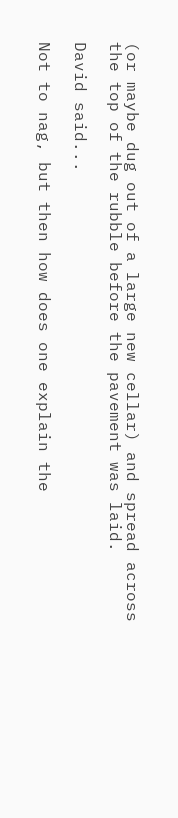(or maybe dug out of a large new cellar) and spread across the top of the rubble before the pavement was laid.

David said...

Not to nag, but then how does one explain the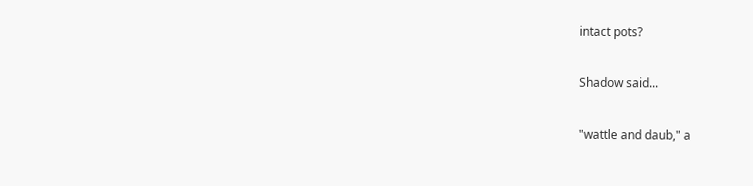intact pots?

Shadow said...

"wattle and daub," a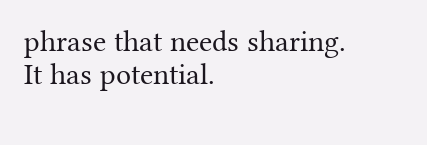phrase that needs sharing. It has potential.